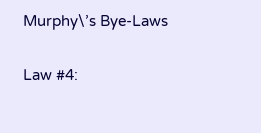Murphy\’s Bye-Laws

Law #4: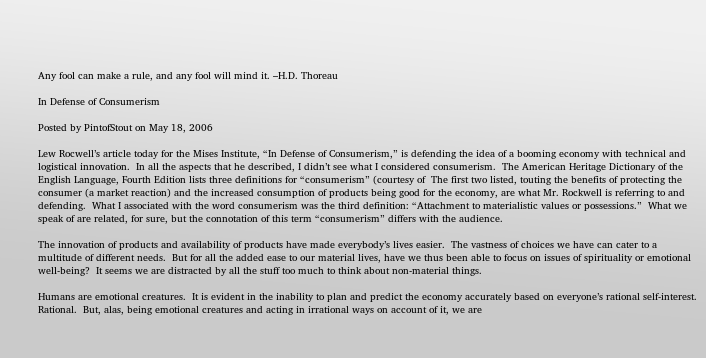Any fool can make a rule, and any fool will mind it. –H.D. Thoreau

In Defense of Consumerism

Posted by PintofStout on May 18, 2006

Lew Rocwell’s article today for the Mises Institute, “In Defense of Consumerism,” is defending the idea of a booming economy with technical and logistical innovation.  In all the aspects that he described, I didn’t see what I considered consumerism.  The American Heritage Dictionary of the English Language, Fourth Edition lists three definitions for “consumerism” (courtesy of  The first two listed, touting the benefits of protecting the consumer (a market reaction) and the increased consumption of products being good for the economy, are what Mr. Rockwell is referring to and defending.  What I associated with the word consumerism was the third definition: “Attachment to materialistic values or possessions.”  What we speak of are related, for sure, but the connotation of this term “consumerism” differs with the audience.

The innovation of products and availability of products have made everybody’s lives easier.  The vastness of choices we have can cater to a multitude of different needs.  But for all the added ease to our material lives, have we thus been able to focus on issues of spirituality or emotional well-being?  It seems we are distracted by all the stuff too much to think about non-material things.

Humans are emotional creatures.  It is evident in the inability to plan and predict the economy accurately based on everyone’s rational self-interest.  Rational.  But, alas, being emotional creatures and acting in irrational ways on account of it, we are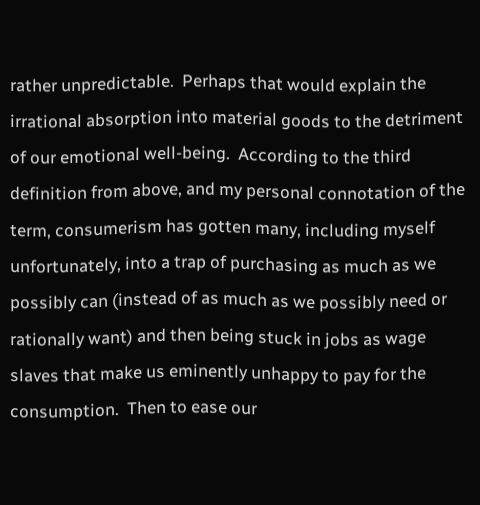rather unpredictable.  Perhaps that would explain the irrational absorption into material goods to the detriment of our emotional well-being.  According to the third definition from above, and my personal connotation of the term, consumerism has gotten many, including myself unfortunately, into a trap of purchasing as much as we possibly can (instead of as much as we possibly need or rationally want) and then being stuck in jobs as wage slaves that make us eminently unhappy to pay for the consumption.  Then to ease our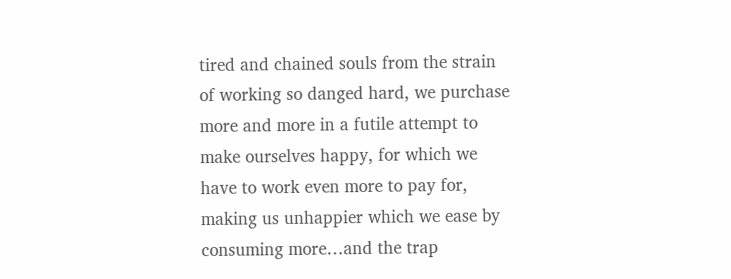tired and chained souls from the strain of working so danged hard, we purchase more and more in a futile attempt to make ourselves happy, for which we have to work even more to pay for, making us unhappier which we ease by consuming more…and the trap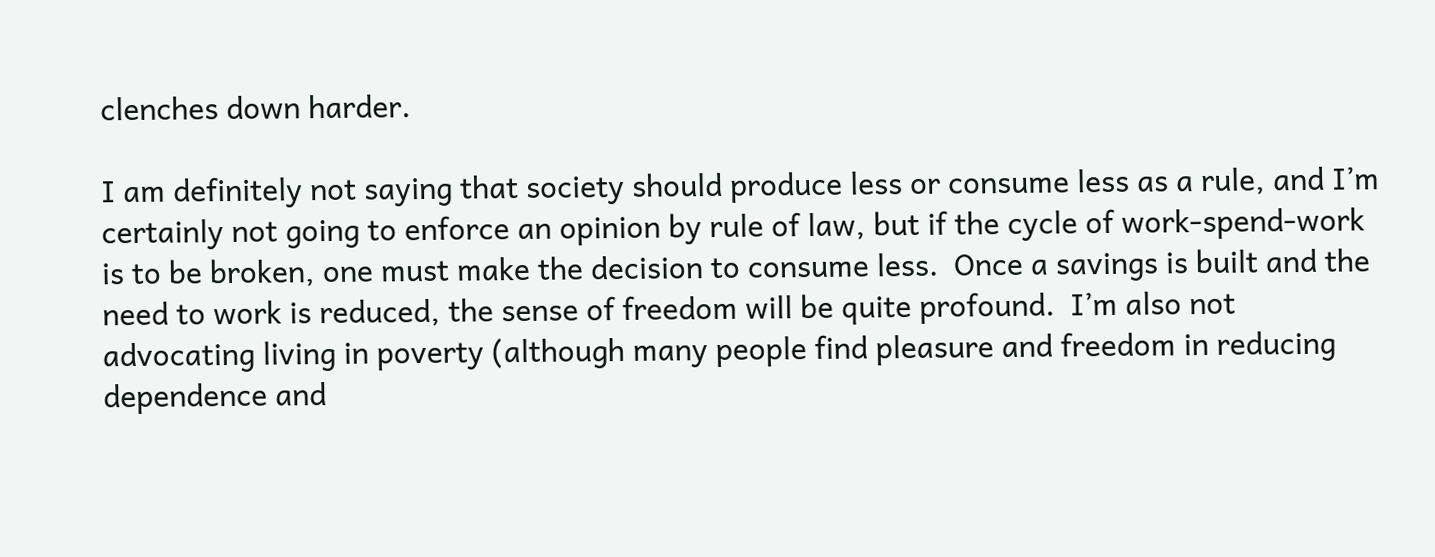clenches down harder.

I am definitely not saying that society should produce less or consume less as a rule, and I’m certainly not going to enforce an opinion by rule of law, but if the cycle of work-spend-work is to be broken, one must make the decision to consume less.  Once a savings is built and the need to work is reduced, the sense of freedom will be quite profound.  I’m also not advocating living in poverty (although many people find pleasure and freedom in reducing dependence and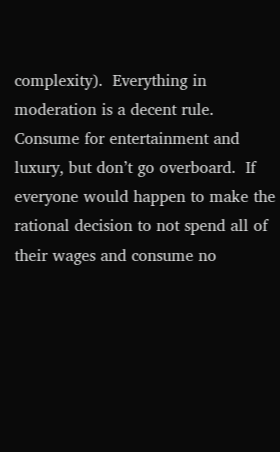complexity).  Everything in moderation is a decent rule.  Consume for entertainment and luxury, but don’t go overboard.  If everyone would happen to make the rational decision to not spend all of their wages and consume no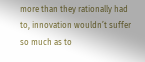more than they rationally had to, innovation wouldn’t suffer so much as to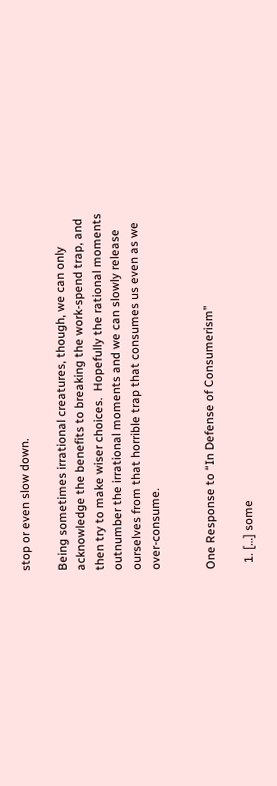stop or even slow down.

Being sometimes irrational creatures, though, we can only acknowledge the benefits to breaking the work-spend trap, and then try to make wiser choices.  Hopefully the rational moments outnumber the irrational moments and we can slowly release ourselves from that horrible trap that consumes us even as we over-consume.


One Response to “In Defense of Consumerism”

  1. […] some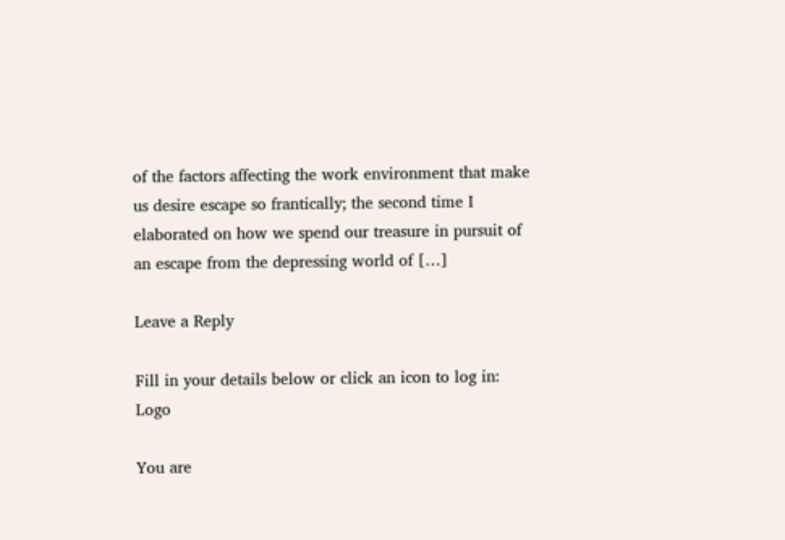of the factors affecting the work environment that make us desire escape so frantically; the second time I elaborated on how we spend our treasure in pursuit of an escape from the depressing world of […]

Leave a Reply

Fill in your details below or click an icon to log in: Logo

You are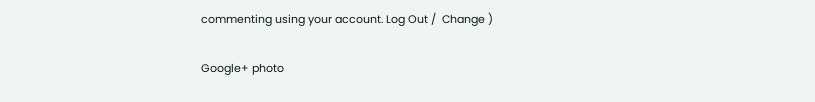commenting using your account. Log Out /  Change )

Google+ photo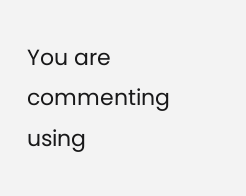You are commenting using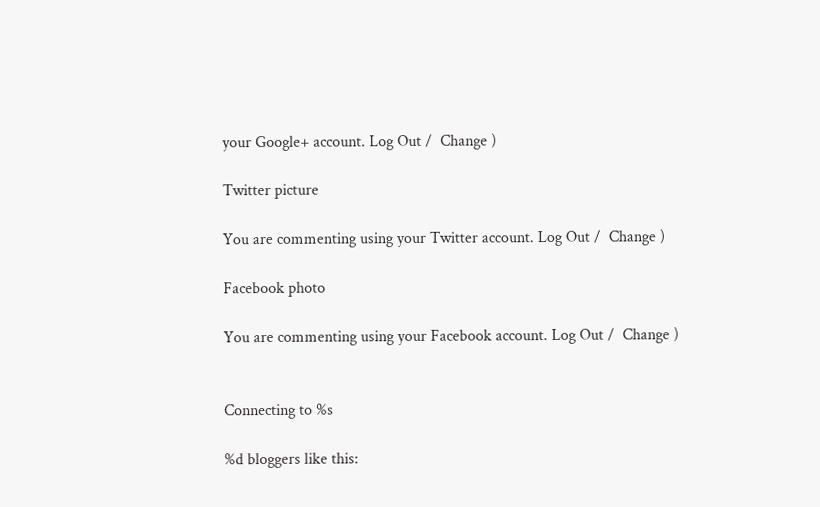your Google+ account. Log Out /  Change )

Twitter picture

You are commenting using your Twitter account. Log Out /  Change )

Facebook photo

You are commenting using your Facebook account. Log Out /  Change )


Connecting to %s

%d bloggers like this: